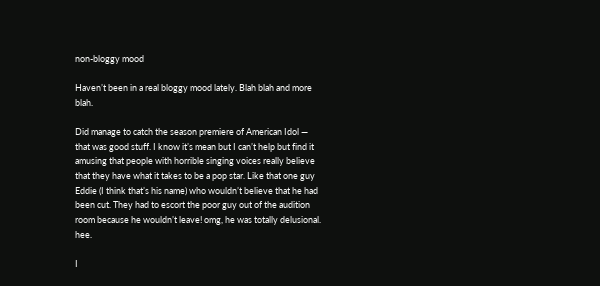non-bloggy mood

Haven’t been in a real bloggy mood lately. Blah blah and more blah.

Did manage to catch the season premiere of American Idol — that was good stuff. I know it’s mean but I can’t help but find it amusing that people with horrible singing voices really believe that they have what it takes to be a pop star. Like that one guy Eddie (I think that’s his name) who wouldn’t believe that he had been cut. They had to escort the poor guy out of the audition room because he wouldn’t leave! omg, he was totally delusional. hee.

I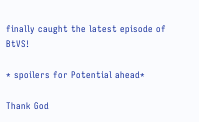finally caught the latest episode of BtVS!

* spoilers for Potential ahead*

Thank God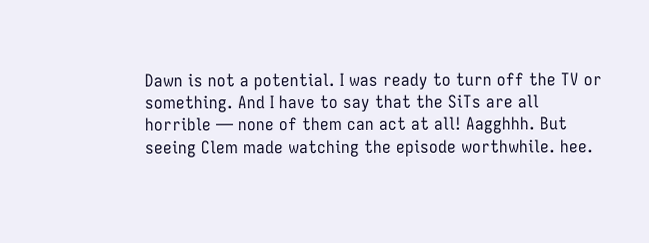Dawn is not a potential. I was ready to turn off the TV or something. And I have to say that the SiTs are all horrible — none of them can act at all! Aagghhh. But seeing Clem made watching the episode worthwhile. hee.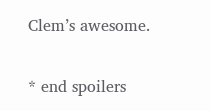Clem’s awesome.

* end spoilers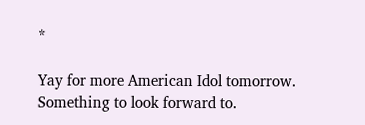*

Yay for more American Idol tomorrow. Something to look forward to.